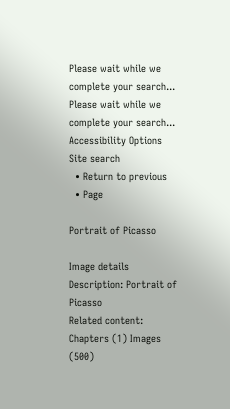Please wait while we complete your search...
Please wait while we complete your search...
Accessibility Options
Site search
  • Return to previous
  • Page

Portrait of Picasso

Image details
Description: Portrait of Picasso
Related content: Chapters (1) Images (500)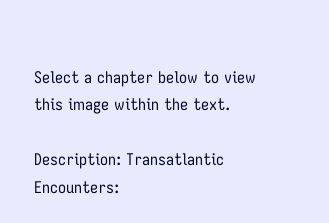Select a chapter below to view this image within the text.

Description: Transatlantic Encounters: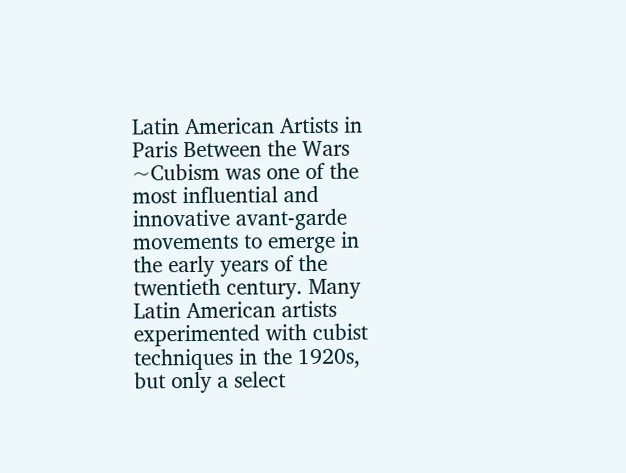Latin American Artists in Paris Between the Wars
~Cubism was one of the most influential and innovative avant-garde movements to emerge in the early years of the twentieth century. Many Latin American artists experimented with cubist techniques in the 1920s, but only a select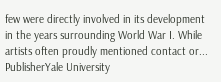few were directly involved in its development in the years surrounding World War I. While artists often proudly mentioned contact or...
PublisherYale University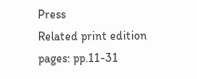Press
Related print edition pages: pp.11-31